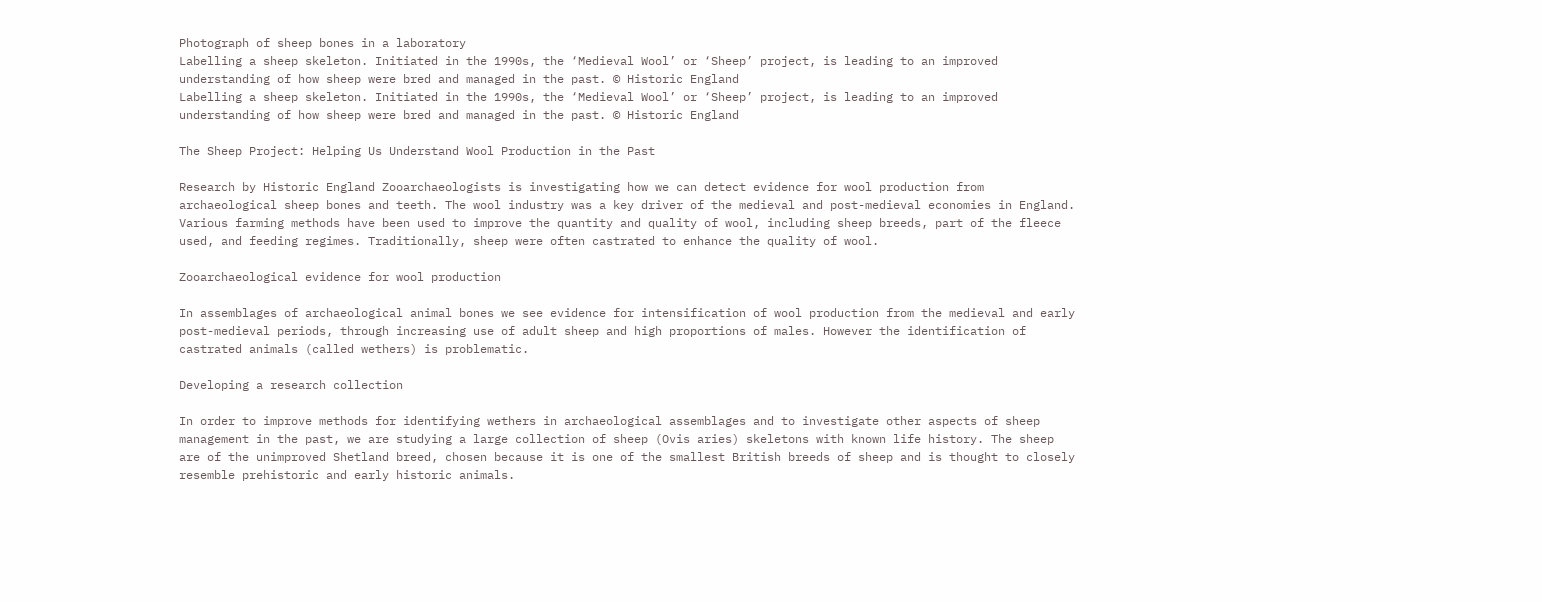Photograph of sheep bones in a laboratory
Labelling a sheep skeleton. Initiated in the 1990s, the ‘Medieval Wool’ or ‘Sheep’ project, is leading to an improved understanding of how sheep were bred and managed in the past. © Historic England
Labelling a sheep skeleton. Initiated in the 1990s, the ‘Medieval Wool’ or ‘Sheep’ project, is leading to an improved understanding of how sheep were bred and managed in the past. © Historic England

The Sheep Project: Helping Us Understand Wool Production in the Past

Research by Historic England Zooarchaeologists is investigating how we can detect evidence for wool production from archaeological sheep bones and teeth. The wool industry was a key driver of the medieval and post-medieval economies in England. Various farming methods have been used to improve the quantity and quality of wool, including sheep breeds, part of the fleece used, and feeding regimes. Traditionally, sheep were often castrated to enhance the quality of wool.

Zooarchaeological evidence for wool production

In assemblages of archaeological animal bones we see evidence for intensification of wool production from the medieval and early post-medieval periods, through increasing use of adult sheep and high proportions of males. However the identification of castrated animals (called wethers) is problematic.

Developing a research collection

In order to improve methods for identifying wethers in archaeological assemblages and to investigate other aspects of sheep management in the past, we are studying a large collection of sheep (Ovis aries) skeletons with known life history. The sheep are of the unimproved Shetland breed, chosen because it is one of the smallest British breeds of sheep and is thought to closely resemble prehistoric and early historic animals.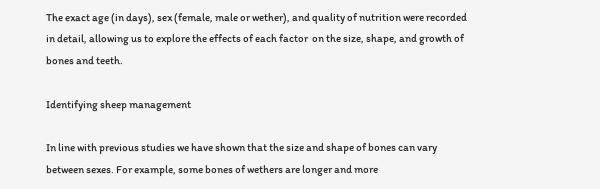The exact age (in days), sex (female, male or wether), and quality of nutrition were recorded in detail, allowing us to explore the effects of each factor  on the size, shape, and growth of bones and teeth.

Identifying sheep management

In line with previous studies we have shown that the size and shape of bones can vary between sexes. For example, some bones of wethers are longer and more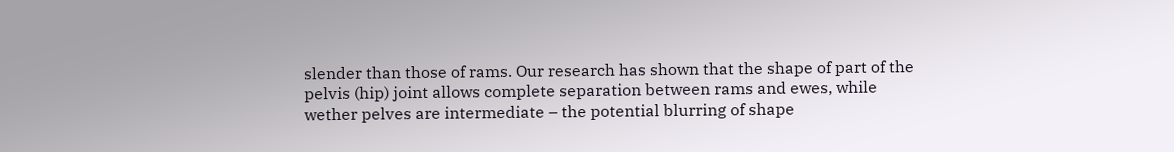slender than those of rams. Our research has shown that the shape of part of the pelvis (hip) joint allows complete separation between rams and ewes, while wether pelves are intermediate – the potential blurring of shape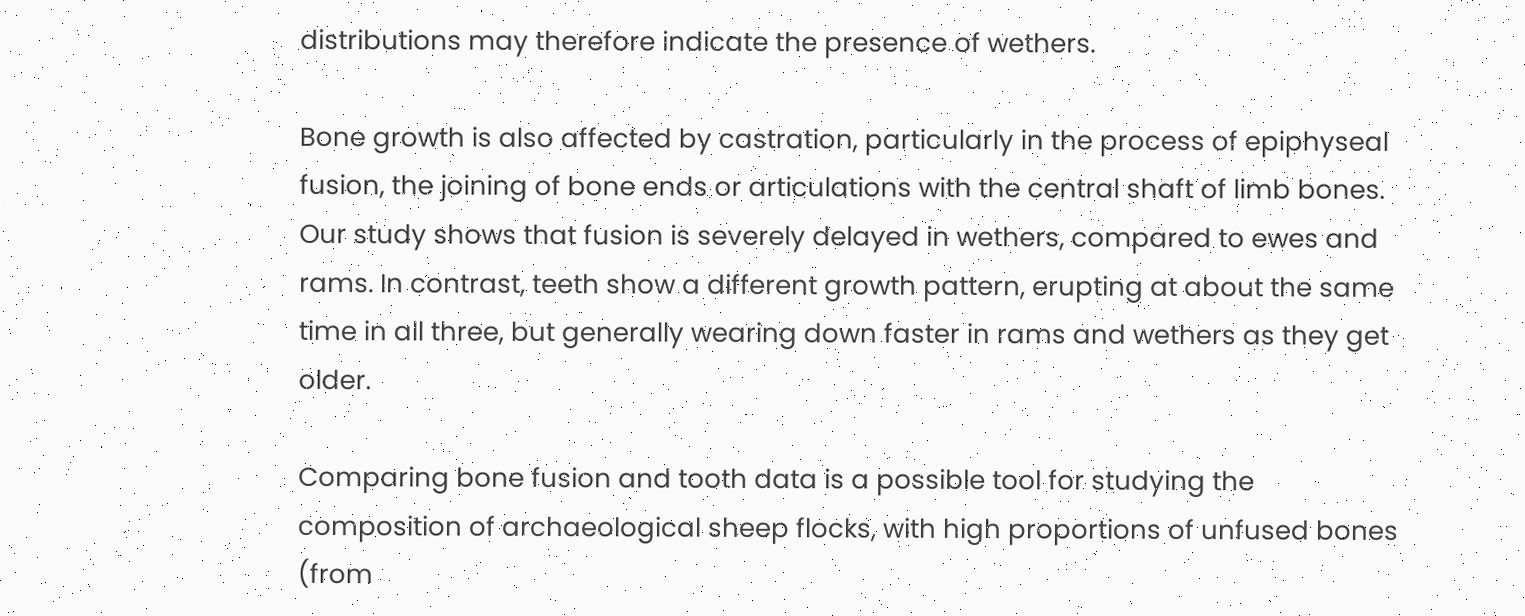distributions may therefore indicate the presence of wethers.

Bone growth is also affected by castration, particularly in the process of epiphyseal fusion, the joining of bone ends or articulations with the central shaft of limb bones. Our study shows that fusion is severely delayed in wethers, compared to ewes and rams. In contrast, teeth show a different growth pattern, erupting at about the same time in all three, but generally wearing down faster in rams and wethers as they get older.

Comparing bone fusion and tooth data is a possible tool for studying the composition of archaeological sheep flocks, with high proportions of unfused bones (from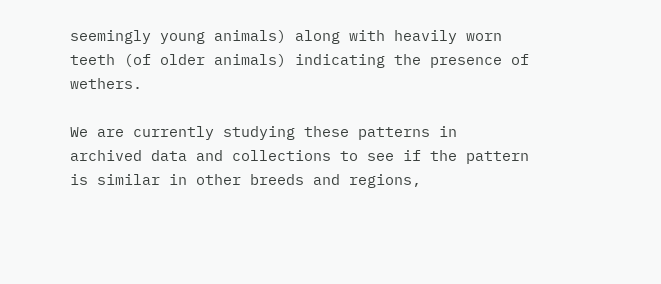seemingly young animals) along with heavily worn teeth (of older animals) indicating the presence of wethers.

We are currently studying these patterns in archived data and collections to see if the pattern is similar in other breeds and regions,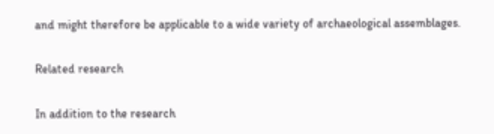and might therefore be applicable to a wide variety of archaeological assemblages.

Related research

In addition to the research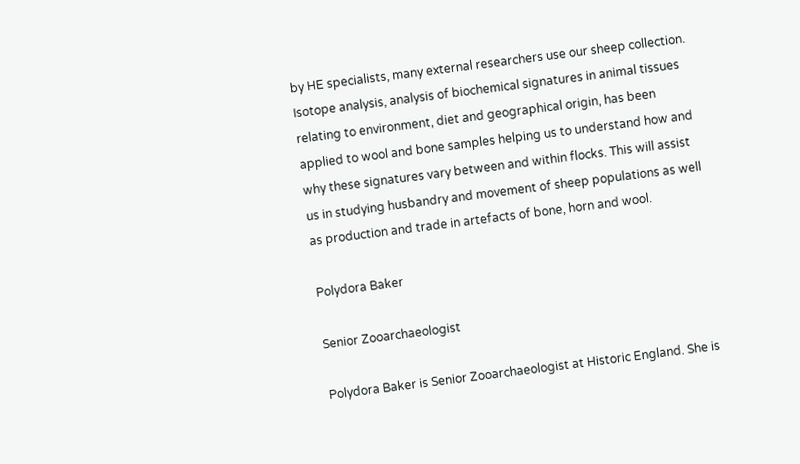by HE specialists, many external researchers use our sheep collection. Isotope analysis, analysis of biochemical signatures in animal tissues relating to environment, diet and geographical origin, has been applied to wool and bone samples helping us to understand how and why these signatures vary between and within flocks. This will assist us in studying husbandry and movement of sheep populations as well as production and trade in artefacts of bone, horn and wool.

Polydora Baker

Senior Zooarchaeologist

Polydora Baker is Senior Zooarchaeologist at Historic England. She is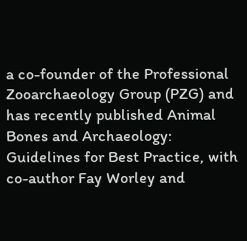a co-founder of the Professional Zooarchaeology Group (PZG) and has recently published Animal Bones and Archaeology: Guidelines for Best Practice, with co-author Fay Worley and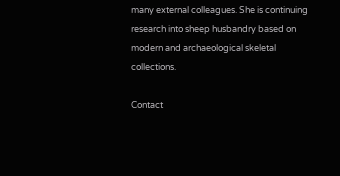many external colleagues. She is continuing research into sheep husbandry based on modern and archaeological skeletal collections.

Contact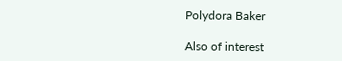Polydora Baker

Also of interest